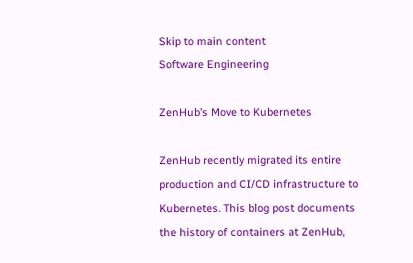Skip to main content
Software Engineering

ZenHub’s Move to Kubernetes

ZenHub recently migrated its entire production and CI/CD infrastructure to Kubernetes. This blog post documents the history of containers at ZenHub,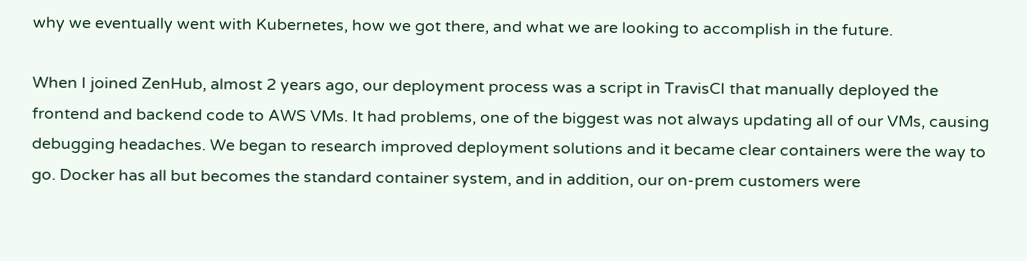why we eventually went with Kubernetes, how we got there, and what we are looking to accomplish in the future.

When I joined ZenHub, almost 2 years ago, our deployment process was a script in TravisCI that manually deployed the frontend and backend code to AWS VMs. It had problems, one of the biggest was not always updating all of our VMs, causing debugging headaches. We began to research improved deployment solutions and it became clear containers were the way to go. Docker has all but becomes the standard container system, and in addition, our on-prem customers were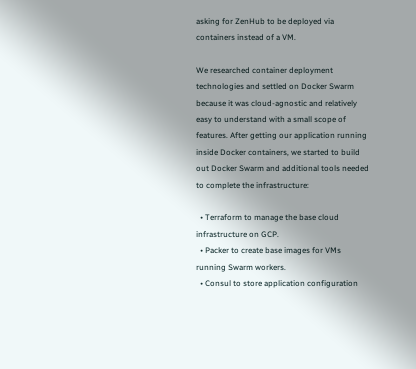asking for ZenHub to be deployed via containers instead of a VM.

We researched container deployment technologies and settled on Docker Swarm because it was cloud-agnostic and relatively easy to understand with a small scope of features. After getting our application running inside Docker containers, we started to build out Docker Swarm and additional tools needed to complete the infrastructure:

  • Terraform to manage the base cloud infrastructure on GCP.
  • Packer to create base images for VMs running Swarm workers.
  • Consul to store application configuration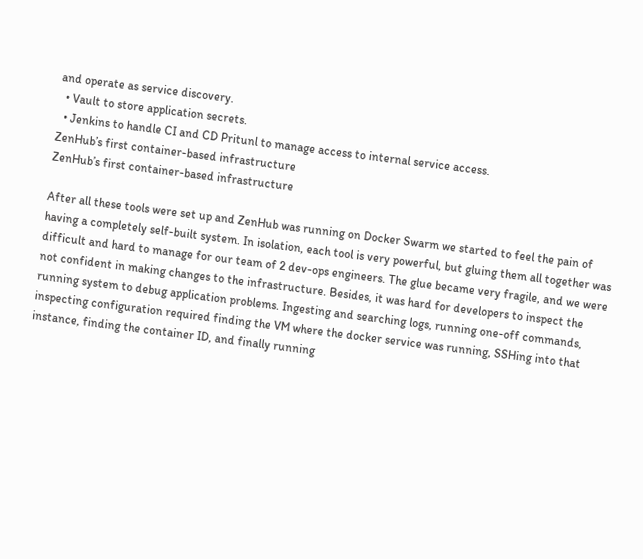and operate as service discovery.
  • Vault to store application secrets.
  • Jenkins to handle CI and CD Pritunl to manage access to internal service access.
ZenHub’s first container-based infrastructure
ZenHub’s first container-based infrastructure

After all these tools were set up and ZenHub was running on Docker Swarm we started to feel the pain of having a completely self-built system. In isolation, each tool is very powerful, but gluing them all together was difficult and hard to manage for our team of 2 dev-ops engineers. The glue became very fragile, and we were not confident in making changes to the infrastructure. Besides, it was hard for developers to inspect the running system to debug application problems. Ingesting and searching logs, running one-off commands, inspecting configuration required finding the VM where the docker service was running, SSHing into that instance, finding the container ID, and finally running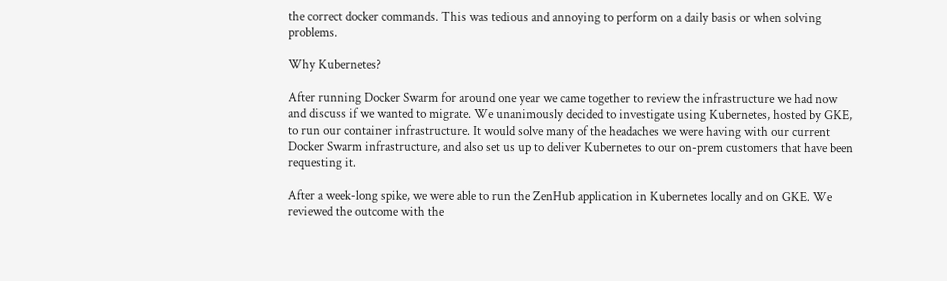the correct docker commands. This was tedious and annoying to perform on a daily basis or when solving problems.

Why Kubernetes?

After running Docker Swarm for around one year we came together to review the infrastructure we had now and discuss if we wanted to migrate. We unanimously decided to investigate using Kubernetes, hosted by GKE, to run our container infrastructure. It would solve many of the headaches we were having with our current Docker Swarm infrastructure, and also set us up to deliver Kubernetes to our on-prem customers that have been requesting it.

After a week-long spike, we were able to run the ZenHub application in Kubernetes locally and on GKE. We reviewed the outcome with the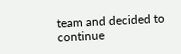team and decided to continue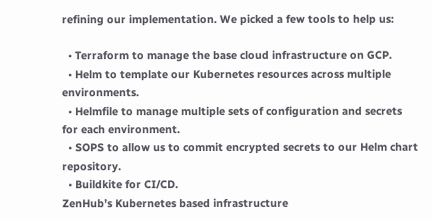refining our implementation. We picked a few tools to help us:

  • Terraform to manage the base cloud infrastructure on GCP.
  • Helm to template our Kubernetes resources across multiple environments.
  • Helmfile to manage multiple sets of configuration and secrets for each environment.
  • SOPS to allow us to commit encrypted secrets to our Helm chart repository.
  • Buildkite for CI/CD.
ZenHub’s Kubernetes based infrastructure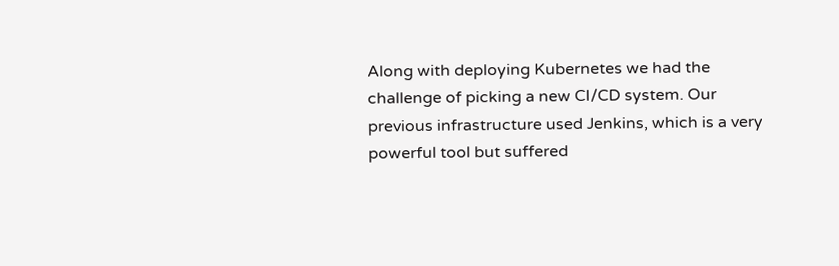Along with deploying Kubernetes we had the challenge of picking a new CI/CD system. Our previous infrastructure used Jenkins, which is a very powerful tool but suffered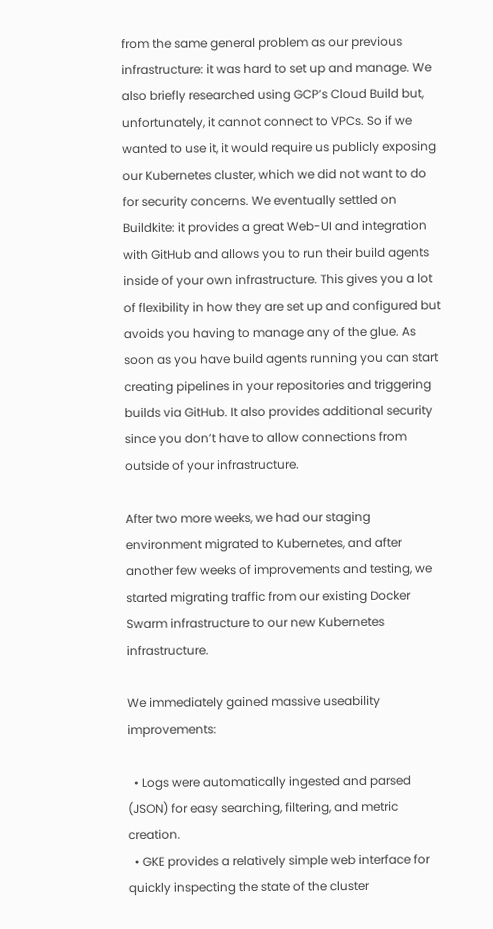from the same general problem as our previous infrastructure: it was hard to set up and manage. We also briefly researched using GCP’s Cloud Build but, unfortunately, it cannot connect to VPCs. So if we wanted to use it, it would require us publicly exposing our Kubernetes cluster, which we did not want to do for security concerns. We eventually settled on Buildkite: it provides a great Web-UI and integration with GitHub and allows you to run their build agents inside of your own infrastructure. This gives you a lot of flexibility in how they are set up and configured but avoids you having to manage any of the glue. As soon as you have build agents running you can start creating pipelines in your repositories and triggering builds via GitHub. It also provides additional security since you don’t have to allow connections from outside of your infrastructure.

After two more weeks, we had our staging environment migrated to Kubernetes, and after another few weeks of improvements and testing, we started migrating traffic from our existing Docker Swarm infrastructure to our new Kubernetes infrastructure.

We immediately gained massive useability improvements:

  • Logs were automatically ingested and parsed (JSON) for easy searching, filtering, and metric creation.
  • GKE provides a relatively simple web interface for quickly inspecting the state of the cluster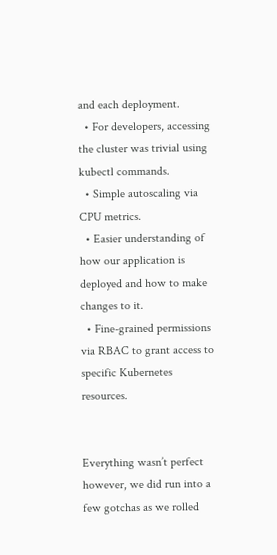and each deployment.
  • For developers, accessing the cluster was trivial using kubectl commands.
  • Simple autoscaling via CPU metrics.
  • Easier understanding of how our application is deployed and how to make changes to it.
  • Fine-grained permissions via RBAC to grant access to specific Kubernetes resources.


Everything wasn’t perfect however, we did run into a few gotchas as we rolled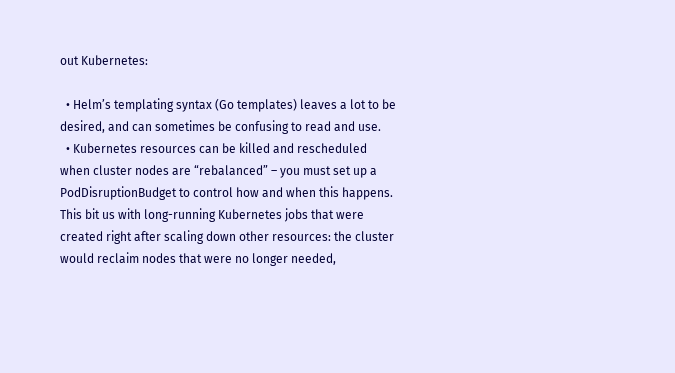out Kubernetes:

  • Helm’s templating syntax (Go templates) leaves a lot to be desired, and can sometimes be confusing to read and use.
  • Kubernetes resources can be killed and rescheduled when cluster nodes are “rebalanced” – you must set up a PodDisruptionBudget to control how and when this happens. This bit us with long-running Kubernetes jobs that were created right after scaling down other resources: the cluster would reclaim nodes that were no longer needed,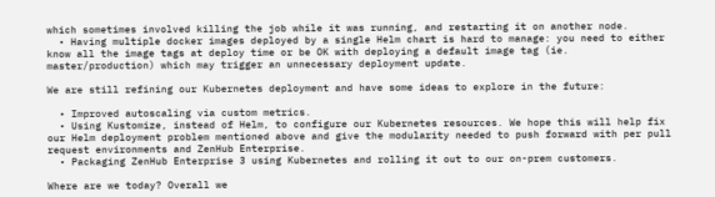which sometimes involved killing the job while it was running, and restarting it on another node.
  • Having multiple docker images deployed by a single Helm chart is hard to manage: you need to either know all the image tags at deploy time or be OK with deploying a default image tag (ie. master/production) which may trigger an unnecessary deployment update.

We are still refining our Kubernetes deployment and have some ideas to explore in the future:

  • Improved autoscaling via custom metrics.
  • Using Kustomize, instead of Helm, to configure our Kubernetes resources. We hope this will help fix our Helm deployment problem mentioned above and give the modularity needed to push forward with per pull request environments and ZenHub Enterprise.
  • Packaging ZenHub Enterprise 3 using Kubernetes and rolling it out to our on-prem customers.

Where are we today? Overall we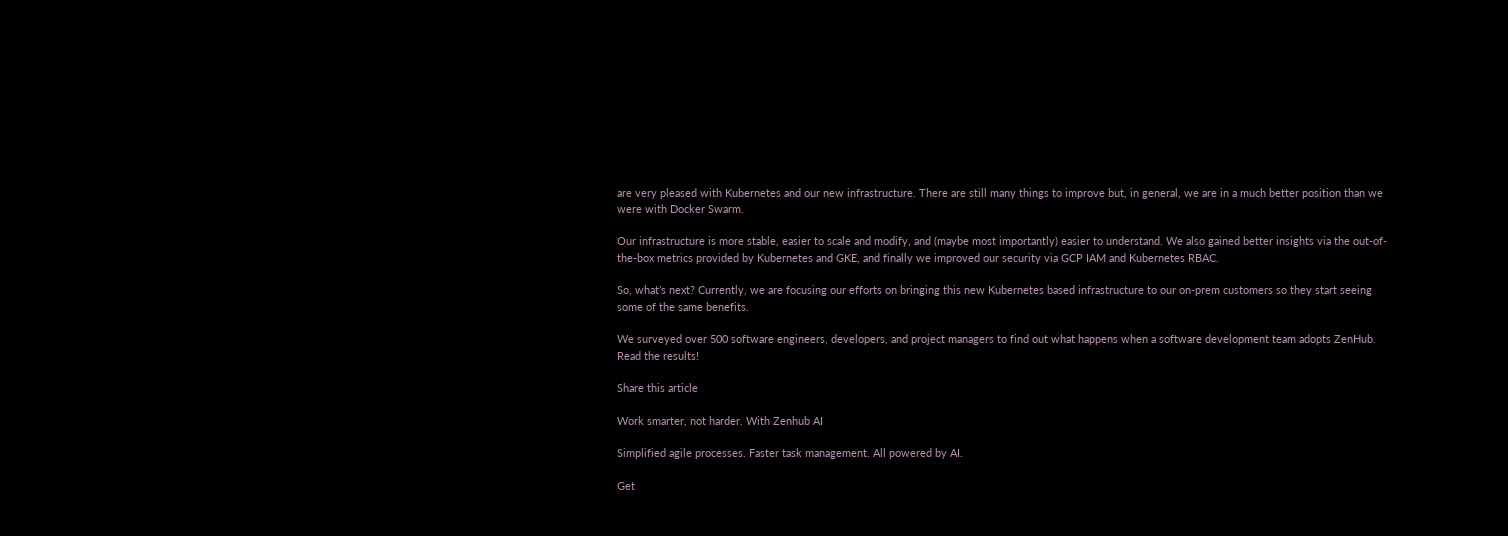are very pleased with Kubernetes and our new infrastructure. There are still many things to improve but, in general, we are in a much better position than we were with Docker Swarm.

Our infrastructure is more stable, easier to scale and modify, and (maybe most importantly) easier to understand. We also gained better insights via the out-of-the-box metrics provided by Kubernetes and GKE, and finally we improved our security via GCP IAM and Kubernetes RBAC.

So, what’s next? Currently, we are focusing our efforts on bringing this new Kubernetes based infrastructure to our on-prem customers so they start seeing some of the same benefits.

We surveyed over 500 software engineers, developers, and project managers to find out what happens when a software development team adopts ZenHub. Read the results!

Share this article

Work smarter, not harder. With Zenhub AI

Simplified agile processes. Faster task management. All powered by AI.

Get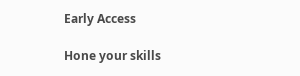Early Access

Hone your skills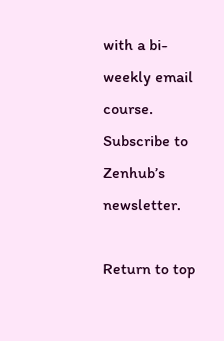with a bi-weekly email course. Subscribe to Zenhub’s newsletter.

Return to top